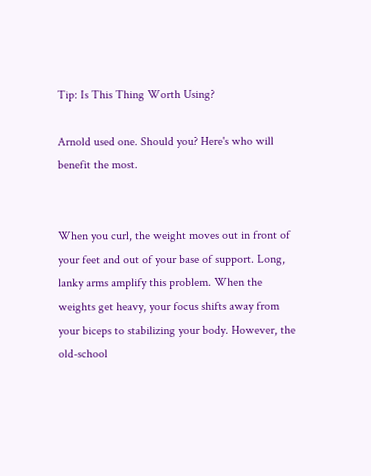Tip: Is This Thing Worth Using?

Arnold used one. Should you? Here's who will benefit the most.


When you curl, the weight moves out in front of your feet and out of your base of support. Long, lanky arms amplify this problem. When the weights get heavy, your focus shifts away from your biceps to stabilizing your body. However, the old-school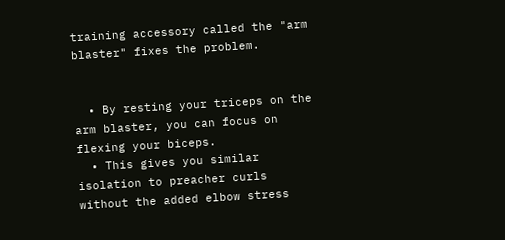training accessory called the "arm blaster" fixes the problem.


  • By resting your triceps on the arm blaster, you can focus on flexing your biceps.
  • This gives you similar isolation to preacher curls without the added elbow stress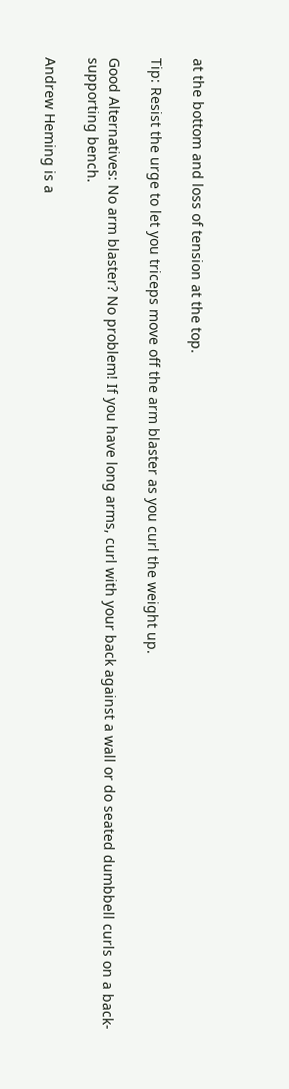at the bottom and loss of tension at the top.

Tip: Resist the urge to let you triceps move off the arm blaster as you curl the weight up.

Good Alternatives: No arm blaster? No problem! If you have long arms, curl with your back against a wall or do seated dumbbell curls on a back-supporting bench.

Andrew Heming is a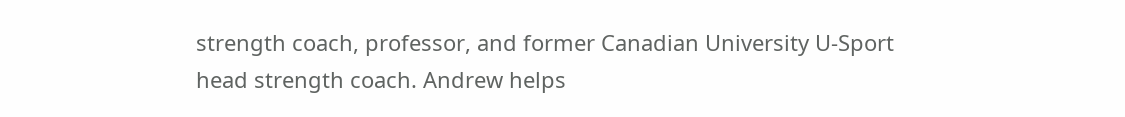strength coach, professor, and former Canadian University U-Sport head strength coach. Andrew helps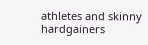athletes and skinny hardgainers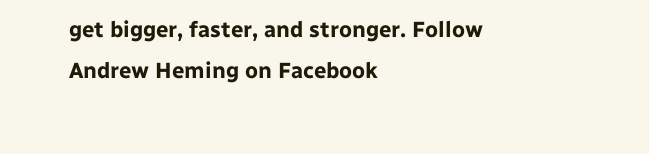get bigger, faster, and stronger. Follow Andrew Heming on Facebook